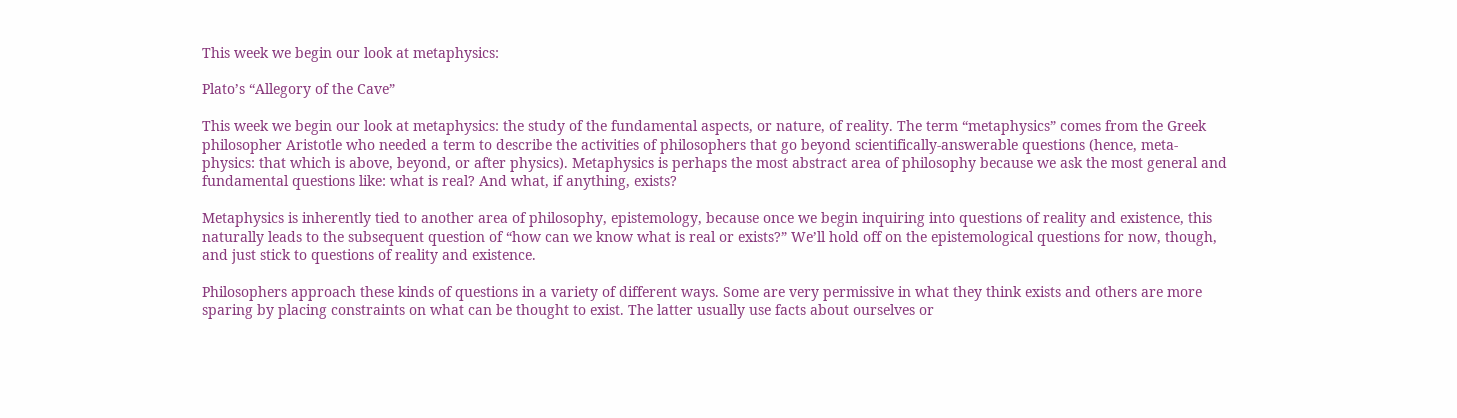This week we begin our look at metaphysics:

Plato’s “Allegory of the Cave”

This week we begin our look at metaphysics: the study of the fundamental aspects, or nature, of reality. The term “metaphysics” comes from the Greek philosopher Aristotle who needed a term to describe the activities of philosophers that go beyond scientifically-answerable questions (hence, meta-physics: that which is above, beyond, or after physics). Metaphysics is perhaps the most abstract area of philosophy because we ask the most general and fundamental questions like: what is real? And what, if anything, exists?

Metaphysics is inherently tied to another area of philosophy, epistemology, because once we begin inquiring into questions of reality and existence, this naturally leads to the subsequent question of “how can we know what is real or exists?” We’ll hold off on the epistemological questions for now, though, and just stick to questions of reality and existence.

Philosophers approach these kinds of questions in a variety of different ways. Some are very permissive in what they think exists and others are more sparing by placing constraints on what can be thought to exist. The latter usually use facts about ourselves or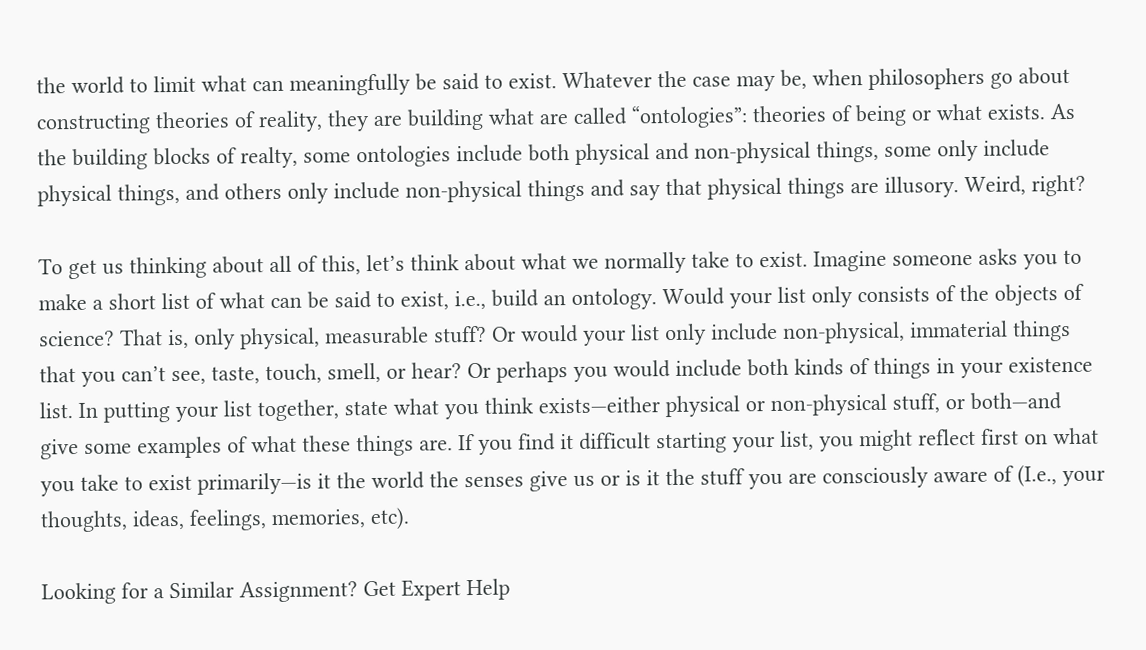the world to limit what can meaningfully be said to exist. Whatever the case may be, when philosophers go about constructing theories of reality, they are building what are called “ontologies”: theories of being or what exists. As the building blocks of realty, some ontologies include both physical and non-physical things, some only include physical things, and others only include non-physical things and say that physical things are illusory. Weird, right?

To get us thinking about all of this, let’s think about what we normally take to exist. Imagine someone asks you to make a short list of what can be said to exist, i.e., build an ontology. Would your list only consists of the objects of science? That is, only physical, measurable stuff? Or would your list only include non-physical, immaterial things that you can’t see, taste, touch, smell, or hear? Or perhaps you would include both kinds of things in your existence list. In putting your list together, state what you think exists—either physical or non-physical stuff, or both—and give some examples of what these things are. If you find it difficult starting your list, you might reflect first on what you take to exist primarily—is it the world the senses give us or is it the stuff you are consciously aware of (I.e., your thoughts, ideas, feelings, memories, etc).

Looking for a Similar Assignment? Get Expert Help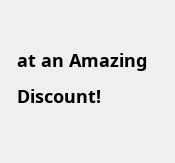at an Amazing Discount!